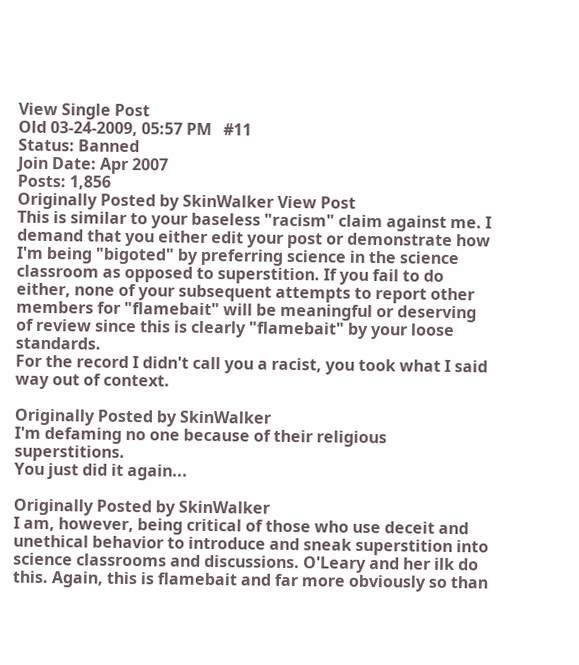View Single Post
Old 03-24-2009, 05:57 PM   #11
Status: Banned
Join Date: Apr 2007
Posts: 1,856
Originally Posted by SkinWalker View Post
This is similar to your baseless "racism" claim against me. I demand that you either edit your post or demonstrate how I'm being "bigoted" by preferring science in the science classroom as opposed to superstition. If you fail to do either, none of your subsequent attempts to report other members for "flamebait" will be meaningful or deserving of review since this is clearly "flamebait" by your loose standards.
For the record I didn't call you a racist, you took what I said way out of context.

Originally Posted by SkinWalker
I'm defaming no one because of their religious superstitions.
You just did it again...

Originally Posted by SkinWalker
I am, however, being critical of those who use deceit and unethical behavior to introduce and sneak superstition into science classrooms and discussions. O'Leary and her ilk do this. Again, this is flamebait and far more obviously so than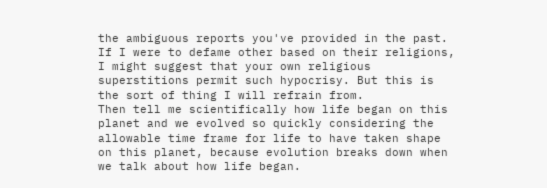the ambiguous reports you've provided in the past. If I were to defame other based on their religions, I might suggest that your own religious superstitions permit such hypocrisy. But this is the sort of thing I will refrain from.
Then tell me scientifically how life began on this planet and we evolved so quickly considering the allowable time frame for life to have taken shape on this planet, because evolution breaks down when we talk about how life began.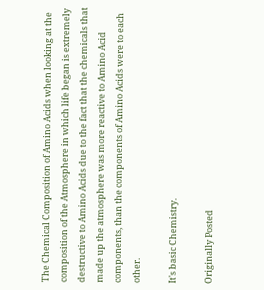The Chemical Composition of Amino Acids when looking at the composition of the Atmosphere in which life began is extremely destructive to Amino Acids due to the fact that the chemicals that made up the atmosphere was more reactive to Amino Acid components, than the components of Amino Acids were to each other.

It's basic Chemistry.

Originally Posted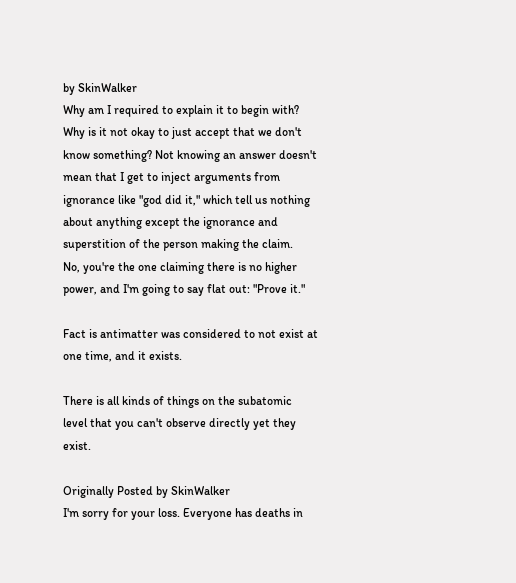by SkinWalker
Why am I required to explain it to begin with? Why is it not okay to just accept that we don't know something? Not knowing an answer doesn't mean that I get to inject arguments from ignorance like "god did it," which tell us nothing about anything except the ignorance and superstition of the person making the claim.
No, you're the one claiming there is no higher power, and I'm going to say flat out: "Prove it."

Fact is antimatter was considered to not exist at one time, and it exists.

There is all kinds of things on the subatomic level that you can't observe directly yet they exist.

Originally Posted by SkinWalker
I'm sorry for your loss. Everyone has deaths in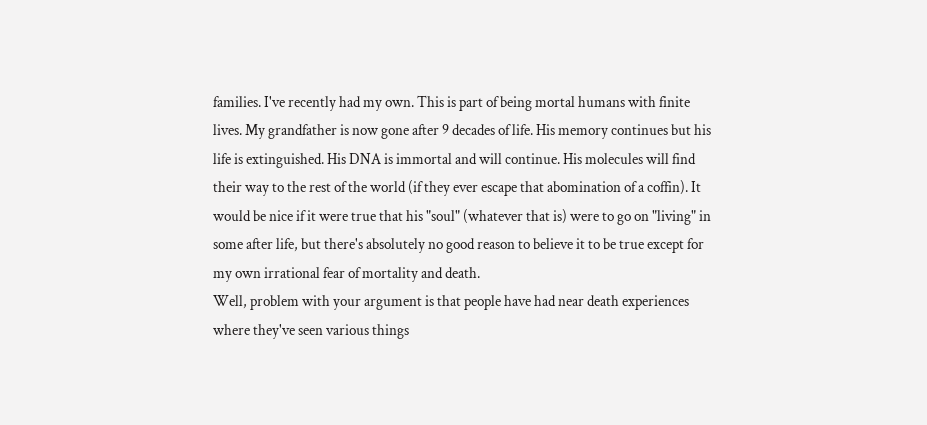families. I've recently had my own. This is part of being mortal humans with finite lives. My grandfather is now gone after 9 decades of life. His memory continues but his life is extinguished. His DNA is immortal and will continue. His molecules will find their way to the rest of the world (if they ever escape that abomination of a coffin). It would be nice if it were true that his "soul" (whatever that is) were to go on "living" in some after life, but there's absolutely no good reason to believe it to be true except for my own irrational fear of mortality and death.
Well, problem with your argument is that people have had near death experiences where they've seen various things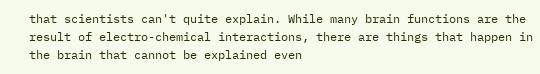that scientists can't quite explain. While many brain functions are the result of electro-chemical interactions, there are things that happen in the brain that cannot be explained even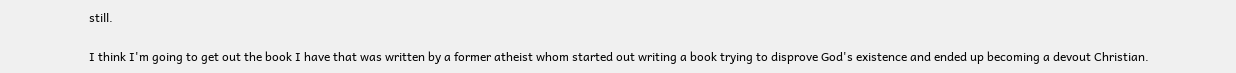still.

I think I'm going to get out the book I have that was written by a former atheist whom started out writing a book trying to disprove God's existence and ended up becoming a devout Christian.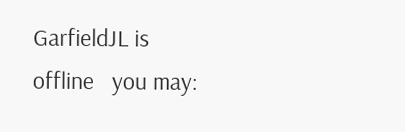GarfieldJL is offline   you may: